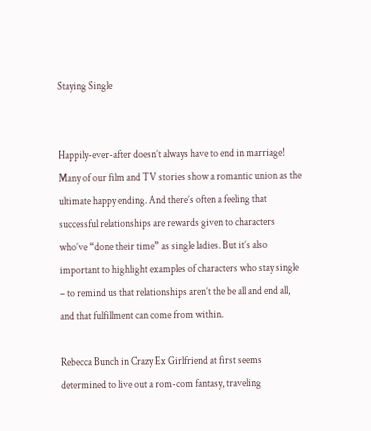Staying Single


Happily-ever-after doesn’t always have to end in marriage! Many of our film and TV stories show a romantic union as the ultimate happy ending. And there’s often a feeling that successful relationships are rewards given to characters who’ve “done their time” as single ladies. But it’s also important to highlight examples of characters who stay single – to remind us that relationships aren’t the be all and end all, and that fulfillment can come from within.

Rebecca Bunch in Crazy Ex Girlfriend at first seems determined to live out a rom-com fantasy, traveling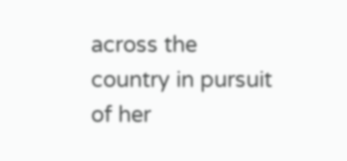across the country in pursuit of her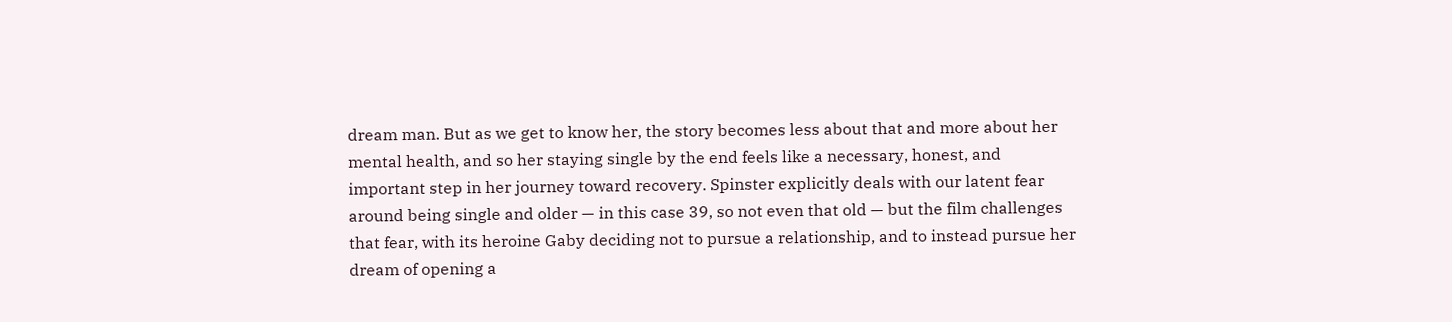dream man. But as we get to know her, the story becomes less about that and more about her mental health, and so her staying single by the end feels like a necessary, honest, and important step in her journey toward recovery. Spinster explicitly deals with our latent fear around being single and older — in this case 39, so not even that old — but the film challenges that fear, with its heroine Gaby deciding not to pursue a relationship, and to instead pursue her dream of opening a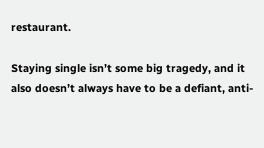restaurant.

Staying single isn’t some big tragedy, and it also doesn’t always have to be a defiant, anti-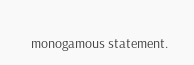monogamous statement.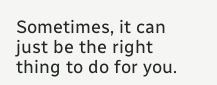Sometimes, it can just be the right thing to do for you.